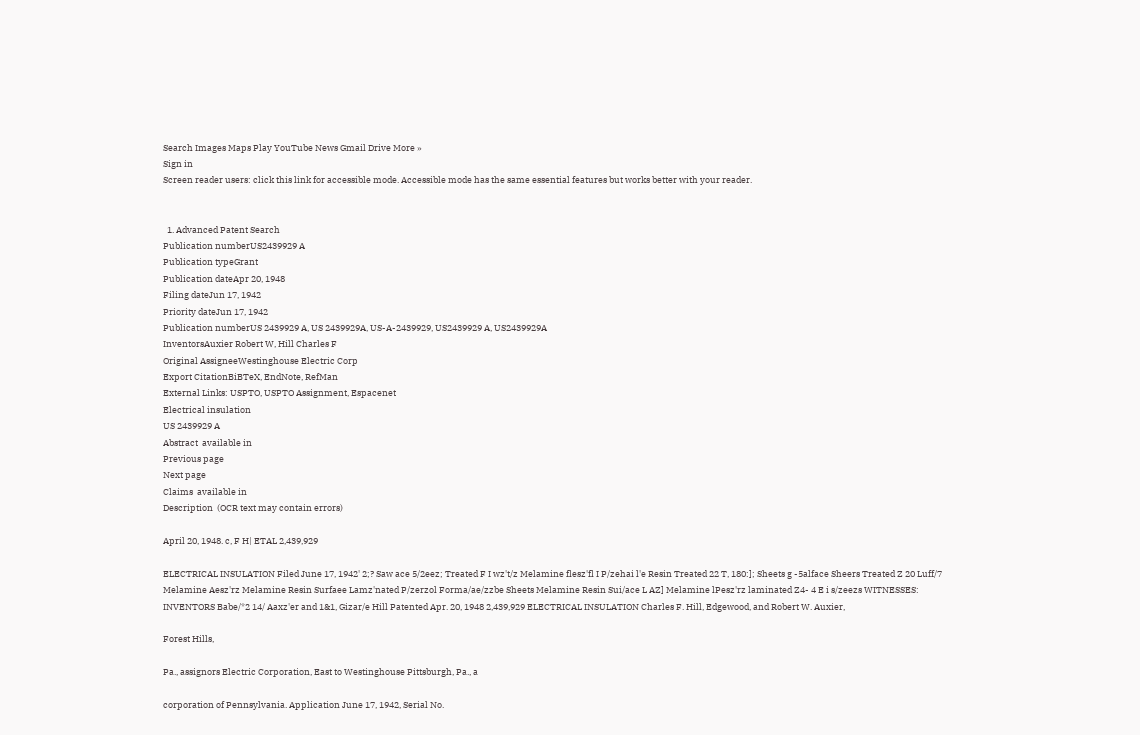Search Images Maps Play YouTube News Gmail Drive More »
Sign in
Screen reader users: click this link for accessible mode. Accessible mode has the same essential features but works better with your reader.


  1. Advanced Patent Search
Publication numberUS2439929 A
Publication typeGrant
Publication dateApr 20, 1948
Filing dateJun 17, 1942
Priority dateJun 17, 1942
Publication numberUS 2439929 A, US 2439929A, US-A-2439929, US2439929 A, US2439929A
InventorsAuxier Robert W, Hill Charles F
Original AssigneeWestinghouse Electric Corp
Export CitationBiBTeX, EndNote, RefMan
External Links: USPTO, USPTO Assignment, Espacenet
Electrical insulation
US 2439929 A
Abstract  available in
Previous page
Next page
Claims  available in
Description  (OCR text may contain errors)

April 20, 1948. c, F H| ETAL 2,439,929

ELECTRICAL INSULATION Filed June 17, 1942' 2;? Saw ace 5/2eez; Treated F I wz't/z Melamine flesz'fl I P/zehai l'e Resin Treated 22 T, 180:]; Sheets g -5alface Sheers Treated Z 20 Luff/7 Melamine Aesz'rz Melamine Resin Surfaee Lamz'nated P/zerzol Forma/ae/zzbe Sheets Melamine Resin Sui/ace L AZ] Melamine lPesz'rz laminated Z4- 4 E i s/zeezs WITNESSES: INVENTORS Babe/*2 14/ Aaxz'er and 1&1, Gizar/e Hill Patented Apr. 20, 1948 2,439,929 ELECTRICAL INSULATION Charles F. Hill, Edgewood, and Robert W. Auxier,

Forest Hills,

Pa., assignors Electric Corporation, East to Westinghouse Pittsburgh, Pa., a

corporation of Pennsylvania. Application June 17, 1942, Serial No.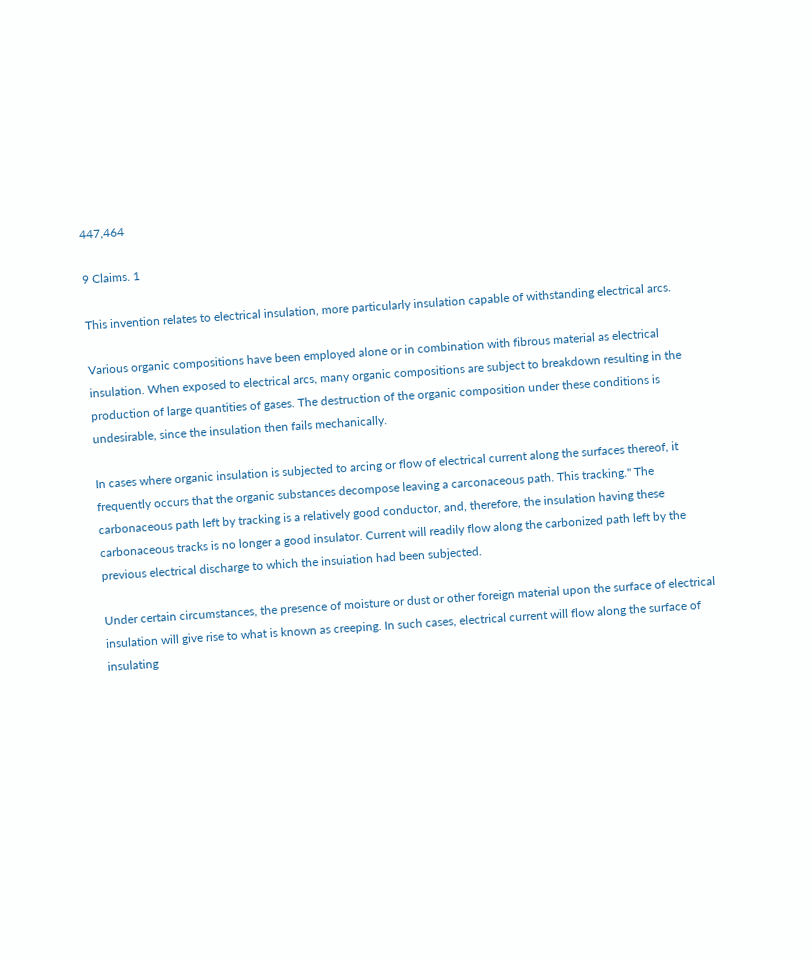447,464

9 Claims. 1

This invention relates to electrical insulation, more particularly insulation capable of withstanding electrical arcs.

Various organic compositions have been employed alone or in combination with fibrous material as electrical insulation. When exposed to electrical arcs, many organic compositions are subject to breakdown resulting in the production of large quantities of gases. The destruction of the organic composition under these conditions is undesirable, since the insulation then fails mechanically.

In cases where organic insulation is subjected to arcing or flow of electrical current along the surfaces thereof, it frequently occurs that the organic substances decompose leaving a carconaceous path. This tracking." The carbonaceous path left by tracking is a relatively good conductor, and, therefore, the insulation having these carbonaceous tracks is no longer a good insulator. Current will readily flow along the carbonized path left by the previous electrical discharge to which the insuiation had been subjected.

Under certain circumstances, the presence of moisture or dust or other foreign material upon the surface of electrical insulation will give rise to what is known as creeping. In such cases, electrical current will flow along the surface of insulating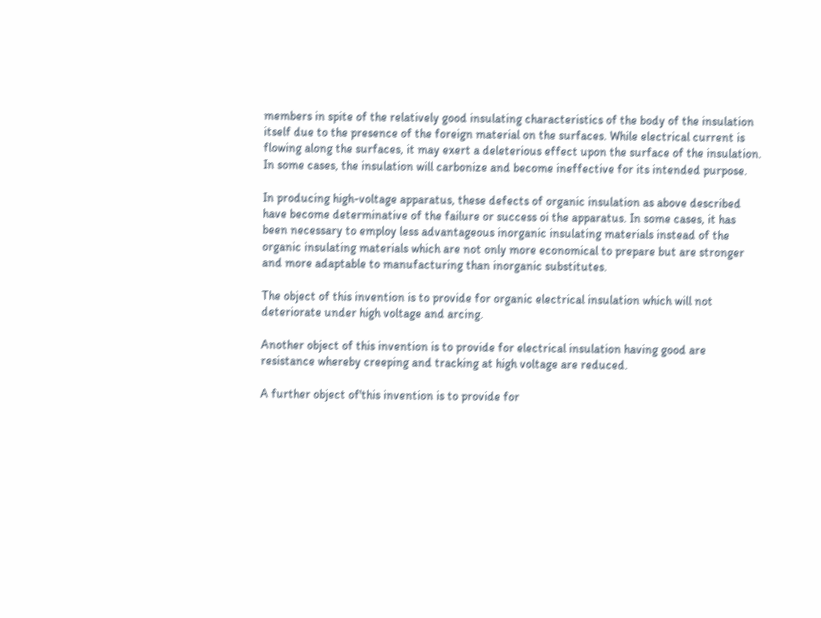members in spite of the relatively good insulating characteristics of the body of the insulation itself due to the presence of the foreign material on the surfaces. While electrical current is flowing along the surfaces, it may exert a deleterious effect upon the surface of the insulation. In some cases, the insulation will carbonize and become ineffective for its intended purpose.

In producing high-voltage apparatus, these defects of organic insulation as above described have become determinative of the failure or success oi the apparatus. In some cases, it has been necessary to employ less advantageous inorganic insulating materials instead of the organic insulating materials which are not only more economical to prepare but are stronger and more adaptable to manufacturing than inorganic substitutes.

The object of this invention is to provide for organic electrical insulation which will not deteriorate under high voltage and arcing.

Another object of this invention is to provide for electrical insulation having good are resistance whereby creeping and tracking at high voltage are reduced.

A further object of'this invention is to provide for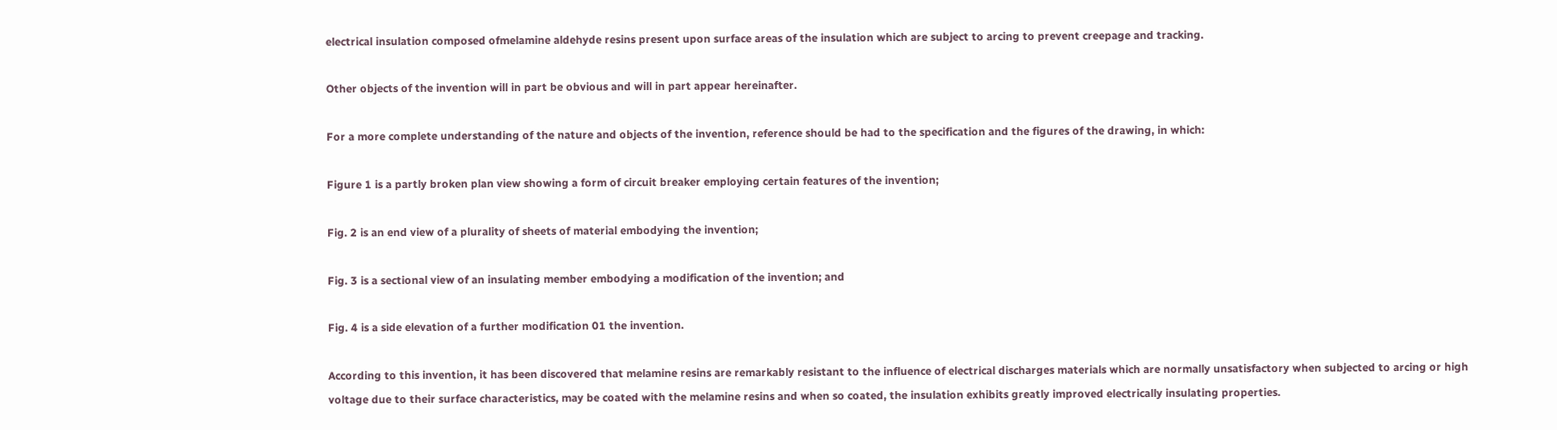electrical insulation composed ofmelamine aldehyde resins present upon surface areas of the insulation which are subject to arcing to prevent creepage and tracking.

Other objects of the invention will in part be obvious and will in part appear hereinafter.

For a more complete understanding of the nature and objects of the invention, reference should be had to the specification and the figures of the drawing, in which:

Figure 1 is a partly broken plan view showing a form of circuit breaker employing certain features of the invention;

Fig. 2 is an end view of a plurality of sheets of material embodying the invention;

Fig. 3 is a sectional view of an insulating member embodying a modification of the invention; and

Fig. 4 is a side elevation of a further modification 01 the invention.

According to this invention, it has been discovered that melamine resins are remarkably resistant to the influence of electrical discharges materials which are normally unsatisfactory when subjected to arcing or high voltage due to their surface characteristics, may be coated with the melamine resins and when so coated, the insulation exhibits greatly improved electrically insulating properties.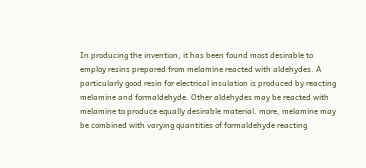In producing the invention, it has been found most desirable to employ resins prepared from melamine reacted with aldehydes. A particularly good resin for electrical insulation is produced by reacting melamine and formaldehyde. Other aldehydes may be reacted with melamine to produce equally desirable material. more, melamine may be combined with varying quantities of formaldehyde reacting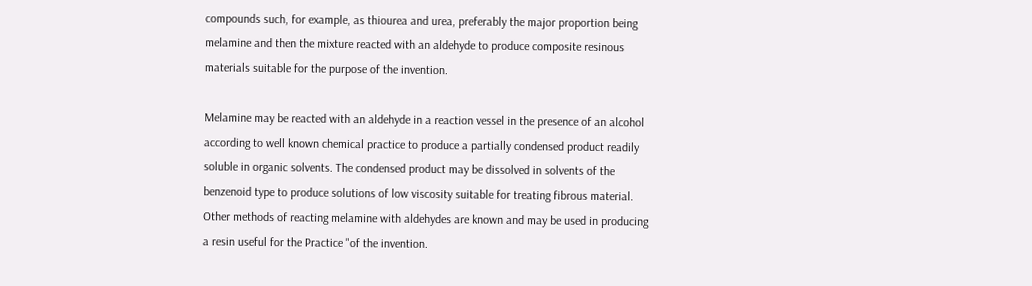compounds such, for example, as thiourea and urea, preferably the major proportion being melamine and then the mixture reacted with an aldehyde to produce composite resinous materials suitable for the purpose of the invention.

Melamine may be reacted with an aldehyde in a reaction vessel in the presence of an alcohol according to well known chemical practice to produce a partially condensed product readily soluble in organic solvents. The condensed product may be dissolved in solvents of the benzenoid type to produce solutions of low viscosity suitable for treating fibrous material. Other methods of reacting melamine with aldehydes are known and may be used in producing a resin useful for the Practice "of the invention.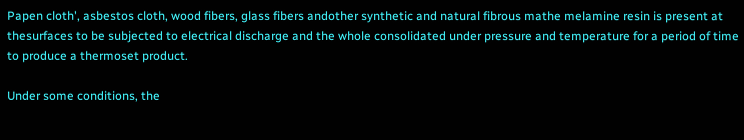Papen cloth', asbestos cloth, wood fibers, glass fibers andother synthetic and natural fibrous mathe melamine resin is present at thesurfaces to be subjected to electrical discharge and the whole consolidated under pressure and temperature for a period of time to produce a thermoset product.

Under some conditions, the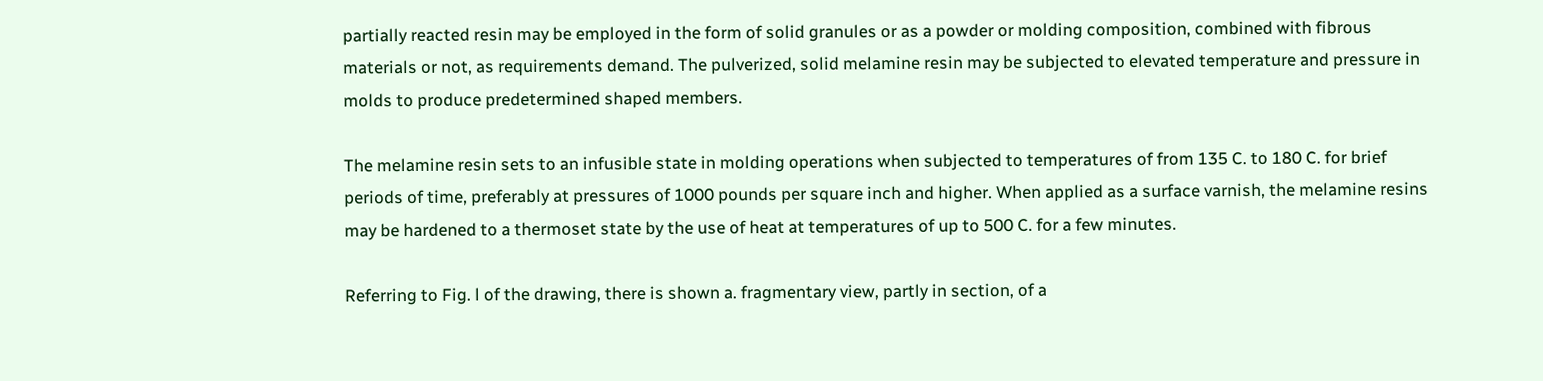partially reacted resin may be employed in the form of solid granules or as a powder or molding composition, combined with fibrous materials or not, as requirements demand. The pulverized, solid melamine resin may be subjected to elevated temperature and pressure in molds to produce predetermined shaped members.

The melamine resin sets to an infusible state in molding operations when subjected to temperatures of from 135 C. to 180 C. for brief periods of time, preferably at pressures of 1000 pounds per square inch and higher. When applied as a surface varnish, the melamine resins may be hardened to a thermoset state by the use of heat at temperatures of up to 500 C. for a few minutes.

Referring to Fig. l of the drawing, there is shown a. fragmentary view, partly in section, of a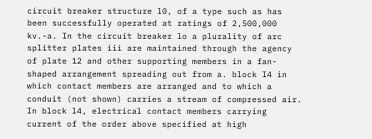circuit breaker structure l0, of a type such as has been successfully operated at ratings of 2,500,000 kv.-a. In the circuit breaker lo a plurality of arc splitter plates iii are maintained through the agency of plate 12 and other supporting members in a fan-shaped arrangement spreading out from a. block I4 in which contact members are arranged and to which a conduit (not shown) carries a stream of compressed air. In block l4, electrical contact members carrying current of the order above specified at high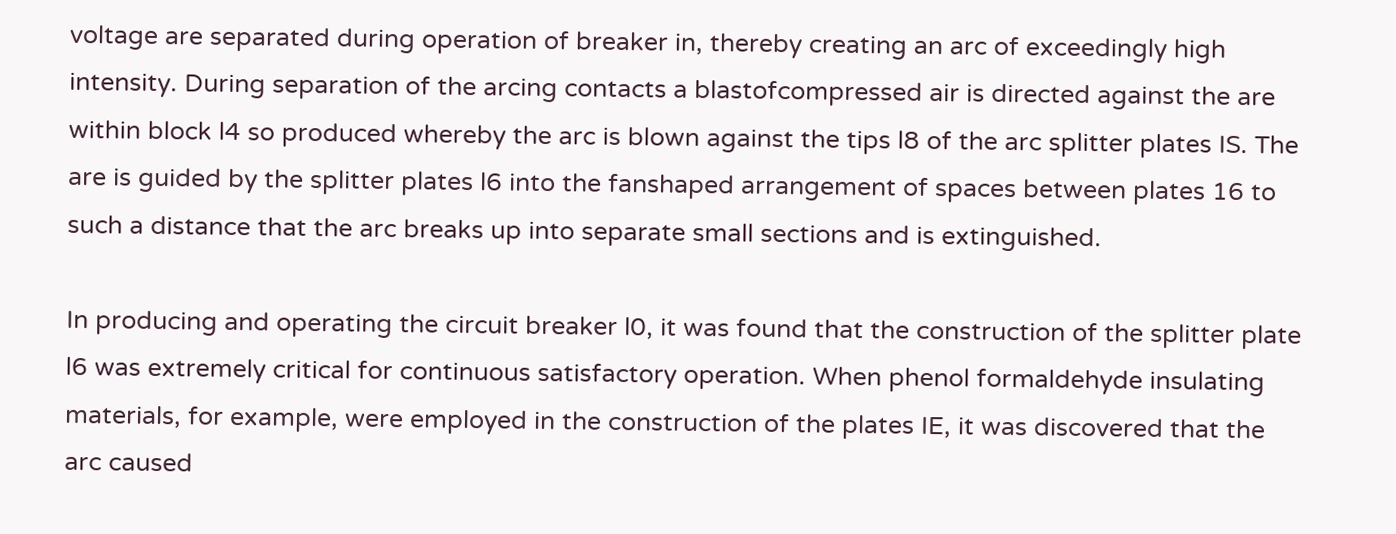voltage are separated during operation of breaker in, thereby creating an arc of exceedingly high intensity. During separation of the arcing contacts a blastofcompressed air is directed against the are within block l4 so produced whereby the arc is blown against the tips l8 of the arc splitter plates IS. The are is guided by the splitter plates l6 into the fanshaped arrangement of spaces between plates 16 to such a distance that the arc breaks up into separate small sections and is extinguished.

In producing and operating the circuit breaker l0, it was found that the construction of the splitter plate l6 was extremely critical for continuous satisfactory operation. When phenol formaldehyde insulating materials, for example, were employed in the construction of the plates IE, it was discovered that the arc caused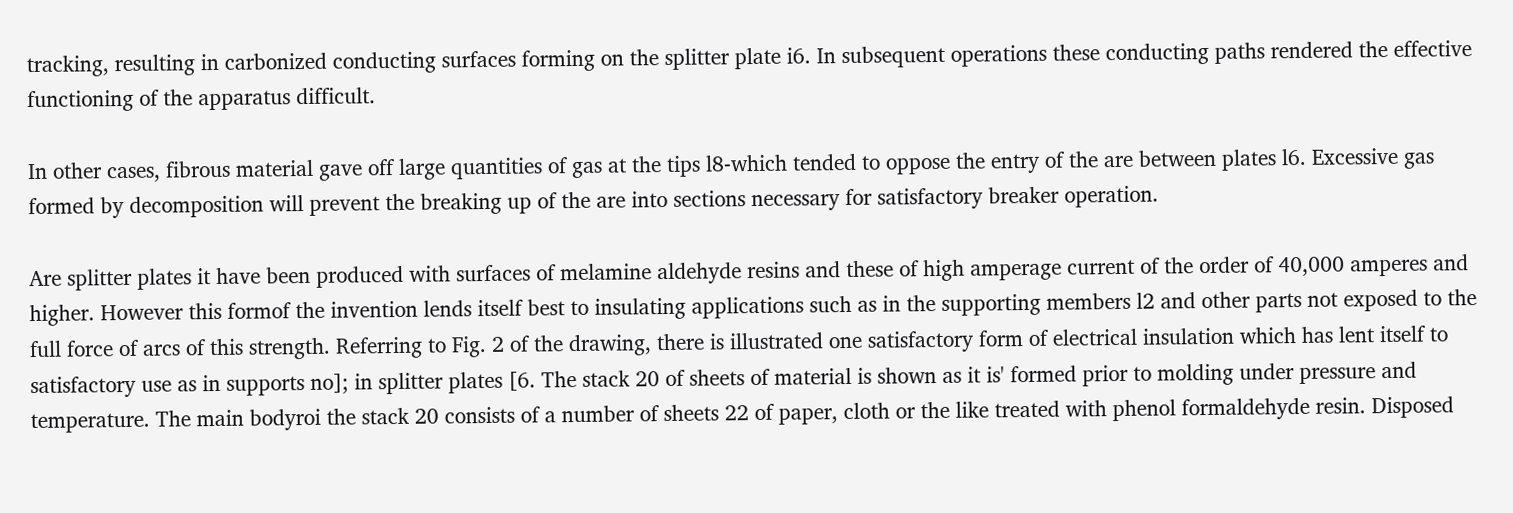tracking, resulting in carbonized conducting surfaces forming on the splitter plate i6. In subsequent operations these conducting paths rendered the effective functioning of the apparatus difficult.

In other cases, fibrous material gave off large quantities of gas at the tips l8-which tended to oppose the entry of the are between plates l6. Excessive gas formed by decomposition will prevent the breaking up of the are into sections necessary for satisfactory breaker operation.

Are splitter plates it have been produced with surfaces of melamine aldehyde resins and these of high amperage current of the order of 40,000 amperes and higher. However this formof the invention lends itself best to insulating applications such as in the supporting members l2 and other parts not exposed to the full force of arcs of this strength. Referring to Fig. 2 of the drawing, there is illustrated one satisfactory form of electrical insulation which has lent itself to satisfactory use as in supports no]; in splitter plates [6. The stack 20 of sheets of material is shown as it is' formed prior to molding under pressure and temperature. The main bodyroi the stack 20 consists of a number of sheets 22 of paper, cloth or the like treated with phenol formaldehyde resin. Disposed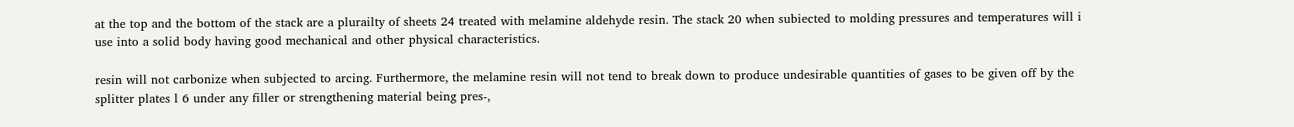at the top and the bottom of the stack are a plurailty of sheets 24 treated with melamine aldehyde resin. The stack 20 when subiected to molding pressures and temperatures will i use into a solid body having good mechanical and other physical characteristics.

resin will not carbonize when subjected to arcing. Furthermore, the melamine resin will not tend to break down to produce undesirable quantities of gases to be given off by the splitter plates l 6 under any filler or strengthening material being pres-,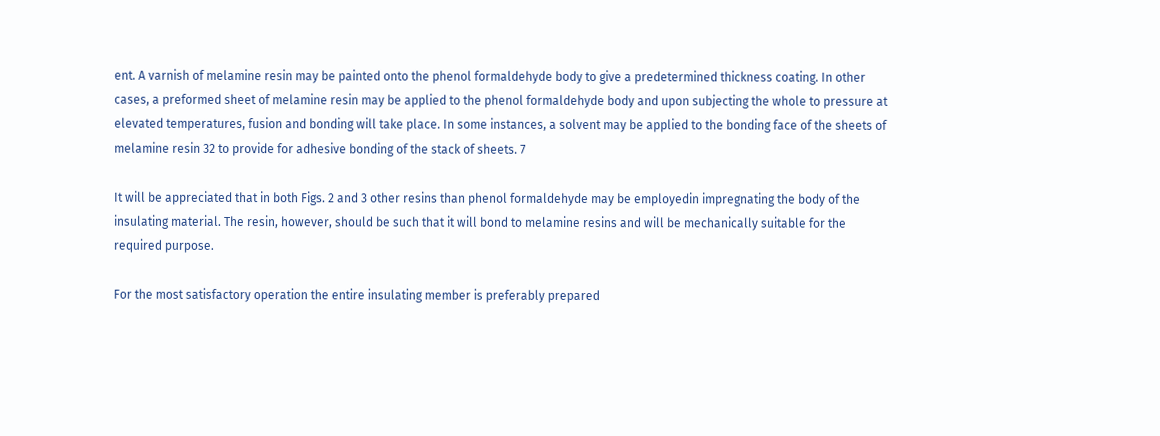ent. A varnish of melamine resin may be painted onto the phenol formaldehyde body to give a predetermined thickness coating. In other cases, a preformed sheet of melamine resin may be applied to the phenol formaldehyde body and upon subjecting the whole to pressure at elevated temperatures, fusion and bonding will take place. In some instances, a solvent may be applied to the bonding face of the sheets of melamine resin 32 to provide for adhesive bonding of the stack of sheets. 7

It will be appreciated that in both Figs. 2 and 3 other resins than phenol formaldehyde may be employedin impregnating the body of the insulating material. The resin, however, should be such that it will bond to melamine resins and will be mechanically suitable for the required purpose.

For the most satisfactory operation the entire insulating member is preferably prepared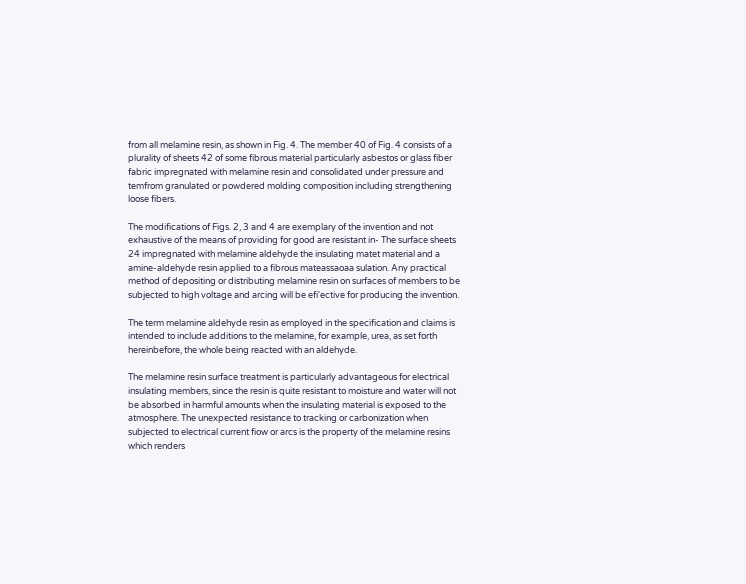from all melamine resin, as shown in Fig. 4. The member 40 of Fig. 4 consists of a plurality of sheets 42 of some fibrous material particularly asbestos or glass fiber fabric impregnated with melamine resin and consolidated under pressure and temfrom granulated or powdered molding composition including strengthening loose fibers.

The modifications of Figs. 2, 3 and 4 are exemplary of the invention and not exhaustive of the means of providing for good are resistant in- The surface sheets 24 impregnated with melamine aldehyde the insulating matet material and a amine-aldehyde resin applied to a fibrous mateassaoaa sulation. Any practical method of depositing or distributing melamine resin on surfaces of members to be subjected to high voltage and arcing will be efi'ective for producing the invention.

The term melamine aldehyde resin as employed in the specification and claims is intended to include additions to the melamine, for example, urea, as set forth hereinbefore, the whole being reacted with an aldehyde.

The melamine resin surface treatment is particularly advantageous for electrical insulating members, since the resin is quite resistant to moisture and water will not be absorbed in harmful amounts when the insulating material is exposed to the atmosphere. The unexpected resistance to tracking or carbonization when subjected to electrical current fiow or arcs is the property of the melamine resins which renders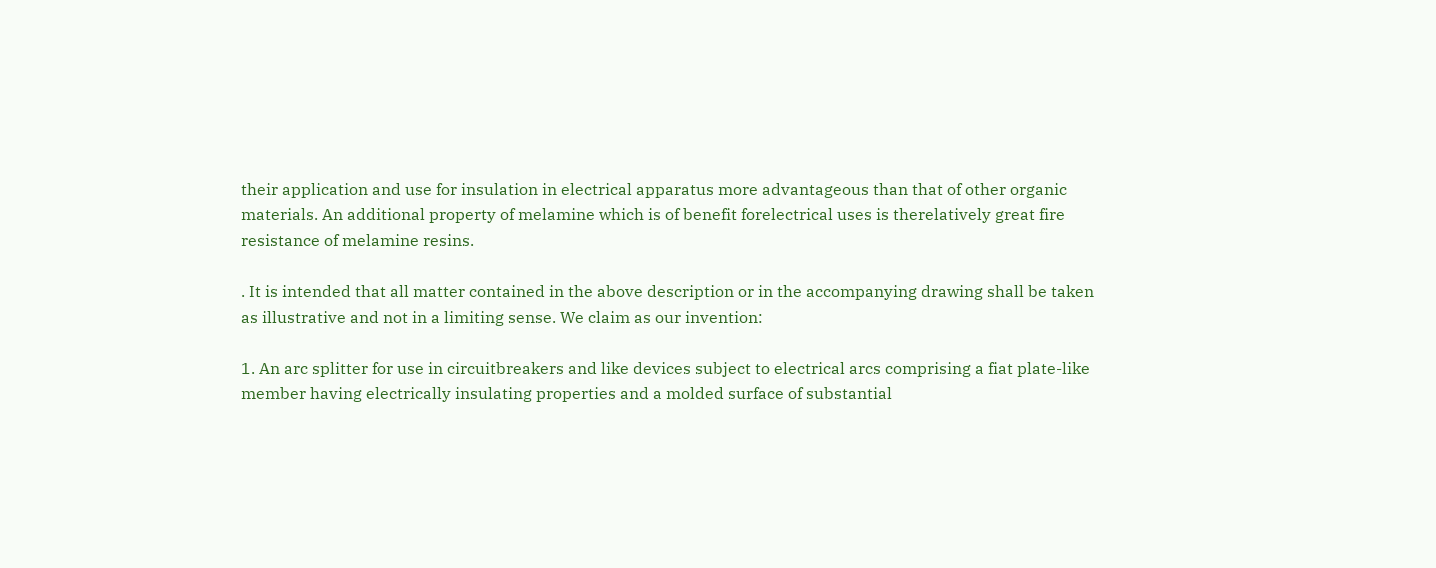their application and use for insulation in electrical apparatus more advantageous than that of other organic materials. An additional property of melamine which is of benefit forelectrical uses is therelatively great fire resistance of melamine resins.

. It is intended that all matter contained in the above description or in the accompanying drawing shall be taken as illustrative and not in a limiting sense. We claim as our invention:

1. An arc splitter for use in circuitbreakers and like devices subject to electrical arcs comprising a fiat plate-like member having electrically insulating properties and a molded surface of substantial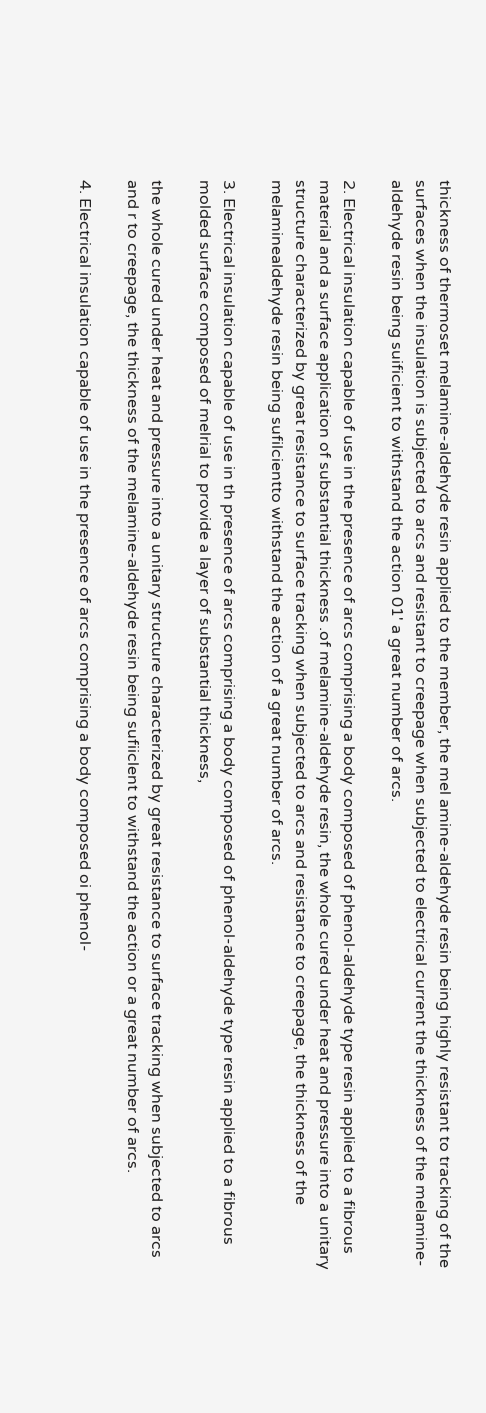thickness of thermoset melamine-aldehyde resin applied to the member, the mel amine-aldehyde resin being highly resistant to tracking of the surfaces when the insulation is subjected to arcs and resistant to creepage when subjected to electrical current the thickness of the melamine-aldehyde resin being suificient to withstand the action 01' a great number of arcs.

2. Electrical insulation capable of use in the presence of arcs comprising a body composed of phenol-aldehyde type resin applied to a fibrous material and a surface application of substantial thickness .of melamine-aldehyde resin, the whole cured under heat and pressure into a unitary structure characterized by great resistance to surface tracking when subjected to arcs and resistance to creepage, the thickness of the melaminealdehyde resin being sufilcientto withstand the action of a great number of arcs.

3. Electrical insulation capable of use in th presence of arcs comprising a body composed of phenol-aldehyde type resin applied to a fibrous molded surface composed of melrial to provide a layer of substantial thickness,

the whole cured under heat and pressure into a unitary structure characterized by great resistance to surface tracking when subjected to arcs and r to creepage, the thickness of the melamine-aldehyde resin being sufiiclent to withstand the action or a great number of arcs.

4. Electrical insulation capable of use in the presence of arcs comprising a body composed oi phenol-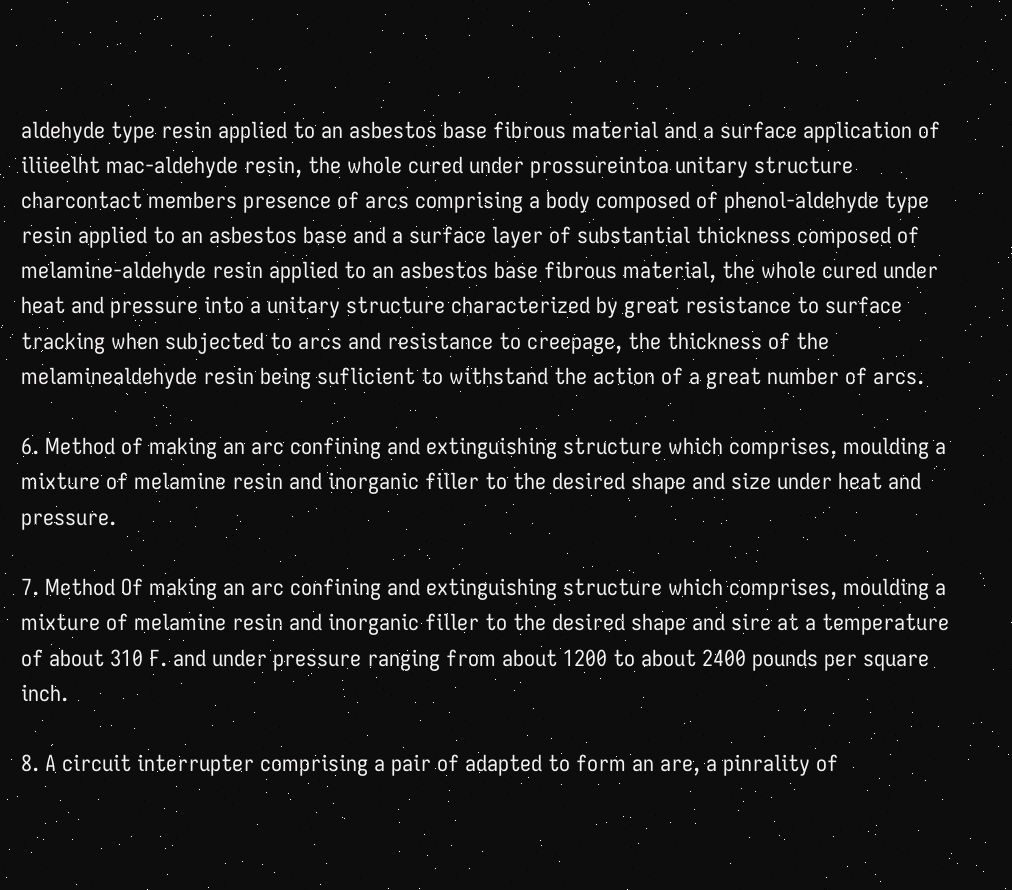aldehyde type resin applied to an asbestos base fibrous material and a surface application of iliieelht mac-aldehyde resin, the whole cured under prossureintoa unitary structure charcontact members presence of arcs comprising a body composed of phenol-aldehyde type resin applied to an asbestos base and a surface layer of substantial thickness composed of melamine-aldehyde resin applied to an asbestos base fibrous material, the whole cured under heat and pressure into a unitary structure characterized by great resistance to surface tracking when subjected to arcs and resistance to creepage, the thickness of the melaminealdehyde resin being suflicient to withstand the action of a great number of arcs.

6. Method of making an arc confining and extinguishing structure which comprises, moulding a mixture of melamine resin and inorganic filler to the desired shape and size under heat and pressure.

7. Method Of making an arc confining and extinguishing structure which comprises, moulding a mixture of melamine resin and inorganic filler to the desired shape and sire at a temperature of about 310 F. and under pressure ranging from about 1200 to about 2400 pounds per square inch.

8. A circuit interrupter comprising a pair of adapted to form an are, a pinrality of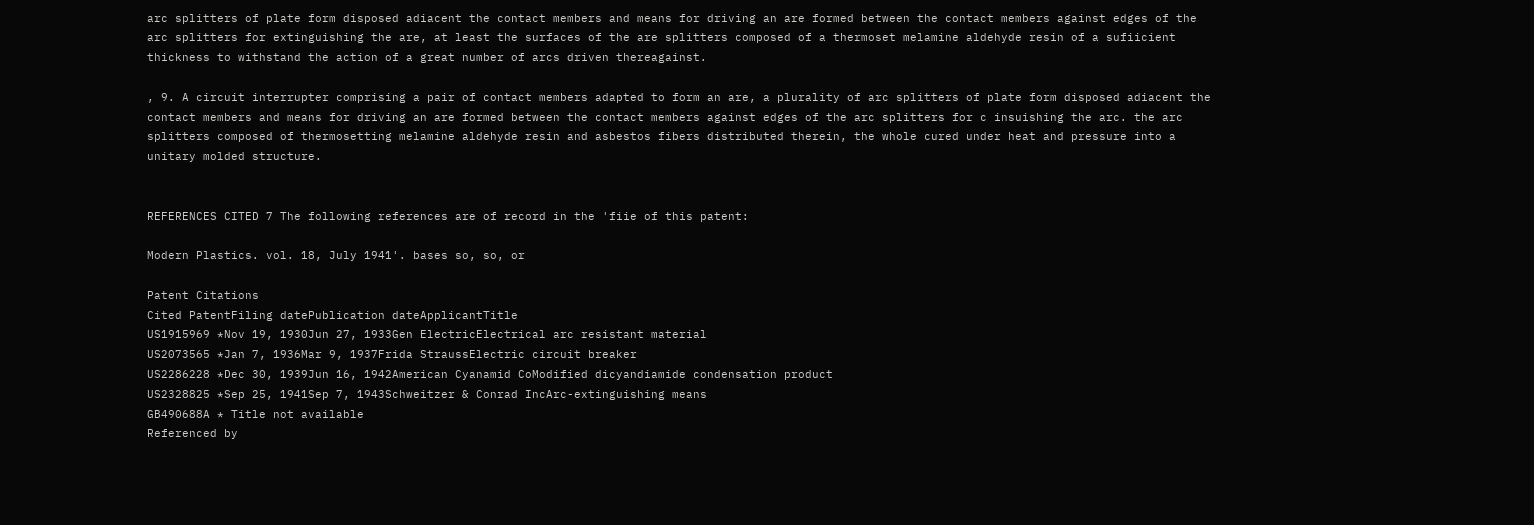arc splitters of plate form disposed adiacent the contact members and means for driving an are formed between the contact members against edges of the arc splitters for extinguishing the are, at least the surfaces of the are splitters composed of a thermoset melamine aldehyde resin of a sufiicient thickness to withstand the action of a great number of arcs driven thereagainst.

, 9. A circuit interrupter comprising a pair of contact members adapted to form an are, a plurality of arc splitters of plate form disposed adiacent the contact members and means for driving an are formed between the contact members against edges of the arc splitters for c insuishing the arc. the arc splitters composed of thermosetting melamine aldehyde resin and asbestos fibers distributed therein, the whole cured under heat and pressure into a unitary molded structure.


REFERENCES CITED 7 The following references are of record in the 'fiie of this patent:

Modern Plastics. vol. 18, July 1941'. bases so, so, or

Patent Citations
Cited PatentFiling datePublication dateApplicantTitle
US1915969 *Nov 19, 1930Jun 27, 1933Gen ElectricElectrical arc resistant material
US2073565 *Jan 7, 1936Mar 9, 1937Frida StraussElectric circuit breaker
US2286228 *Dec 30, 1939Jun 16, 1942American Cyanamid CoModified dicyandiamide condensation product
US2328825 *Sep 25, 1941Sep 7, 1943Schweitzer & Conrad IncArc-extinguishing means
GB490688A * Title not available
Referenced by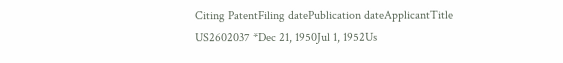Citing PatentFiling datePublication dateApplicantTitle
US2602037 *Dec 21, 1950Jul 1, 1952Us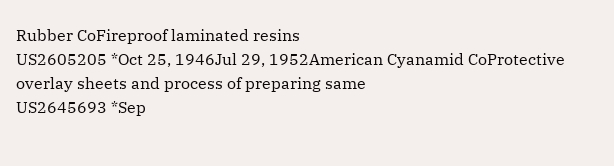Rubber CoFireproof laminated resins
US2605205 *Oct 25, 1946Jul 29, 1952American Cyanamid CoProtective overlay sheets and process of preparing same
US2645693 *Sep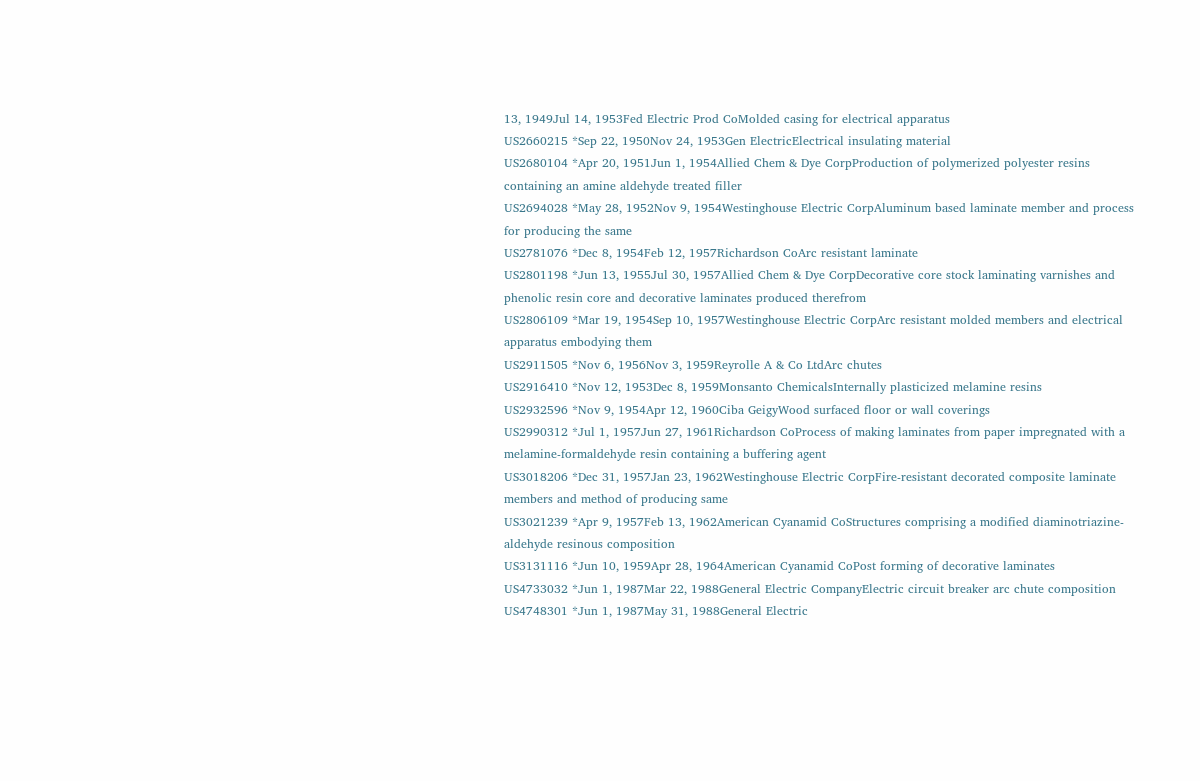13, 1949Jul 14, 1953Fed Electric Prod CoMolded casing for electrical apparatus
US2660215 *Sep 22, 1950Nov 24, 1953Gen ElectricElectrical insulating material
US2680104 *Apr 20, 1951Jun 1, 1954Allied Chem & Dye CorpProduction of polymerized polyester resins containing an amine aldehyde treated filler
US2694028 *May 28, 1952Nov 9, 1954Westinghouse Electric CorpAluminum based laminate member and process for producing the same
US2781076 *Dec 8, 1954Feb 12, 1957Richardson CoArc resistant laminate
US2801198 *Jun 13, 1955Jul 30, 1957Allied Chem & Dye CorpDecorative core stock laminating varnishes and phenolic resin core and decorative laminates produced therefrom
US2806109 *Mar 19, 1954Sep 10, 1957Westinghouse Electric CorpArc resistant molded members and electrical apparatus embodying them
US2911505 *Nov 6, 1956Nov 3, 1959Reyrolle A & Co LtdArc chutes
US2916410 *Nov 12, 1953Dec 8, 1959Monsanto ChemicalsInternally plasticized melamine resins
US2932596 *Nov 9, 1954Apr 12, 1960Ciba GeigyWood surfaced floor or wall coverings
US2990312 *Jul 1, 1957Jun 27, 1961Richardson CoProcess of making laminates from paper impregnated with a melamine-formaldehyde resin containing a buffering agent
US3018206 *Dec 31, 1957Jan 23, 1962Westinghouse Electric CorpFire-resistant decorated composite laminate members and method of producing same
US3021239 *Apr 9, 1957Feb 13, 1962American Cyanamid CoStructures comprising a modified diaminotriazine-aldehyde resinous composition
US3131116 *Jun 10, 1959Apr 28, 1964American Cyanamid CoPost forming of decorative laminates
US4733032 *Jun 1, 1987Mar 22, 1988General Electric CompanyElectric circuit breaker arc chute composition
US4748301 *Jun 1, 1987May 31, 1988General Electric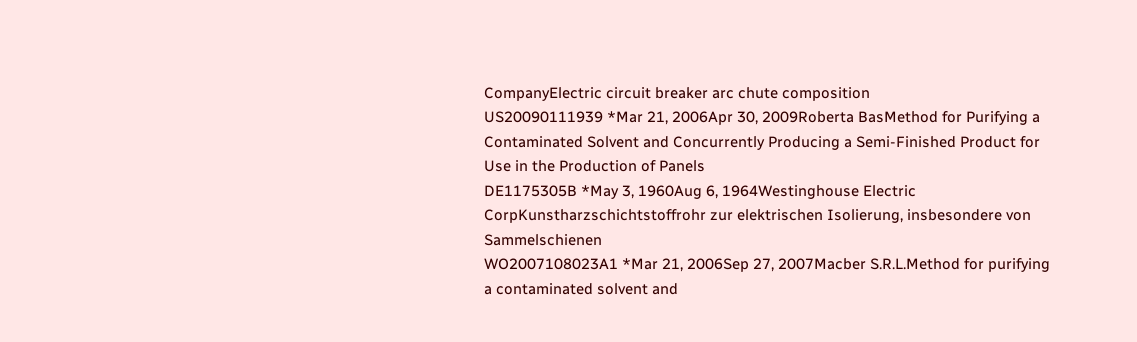CompanyElectric circuit breaker arc chute composition
US20090111939 *Mar 21, 2006Apr 30, 2009Roberta BasMethod for Purifying a Contaminated Solvent and Concurrently Producing a Semi-Finished Product for Use in the Production of Panels
DE1175305B *May 3, 1960Aug 6, 1964Westinghouse Electric CorpKunstharzschichtstoffrohr zur elektrischen Isolierung, insbesondere von Sammelschienen
WO2007108023A1 *Mar 21, 2006Sep 27, 2007Macber S.R.L.Method for purifying a contaminated solvent and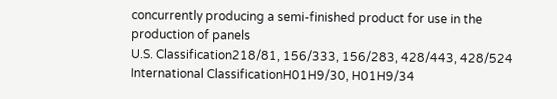concurrently producing a semi-finished product for use in the production of panels
U.S. Classification218/81, 156/333, 156/283, 428/443, 428/524
International ClassificationH01H9/30, H01H9/34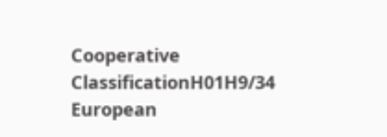Cooperative ClassificationH01H9/34
European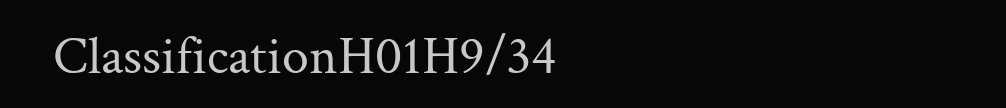ClassificationH01H9/34